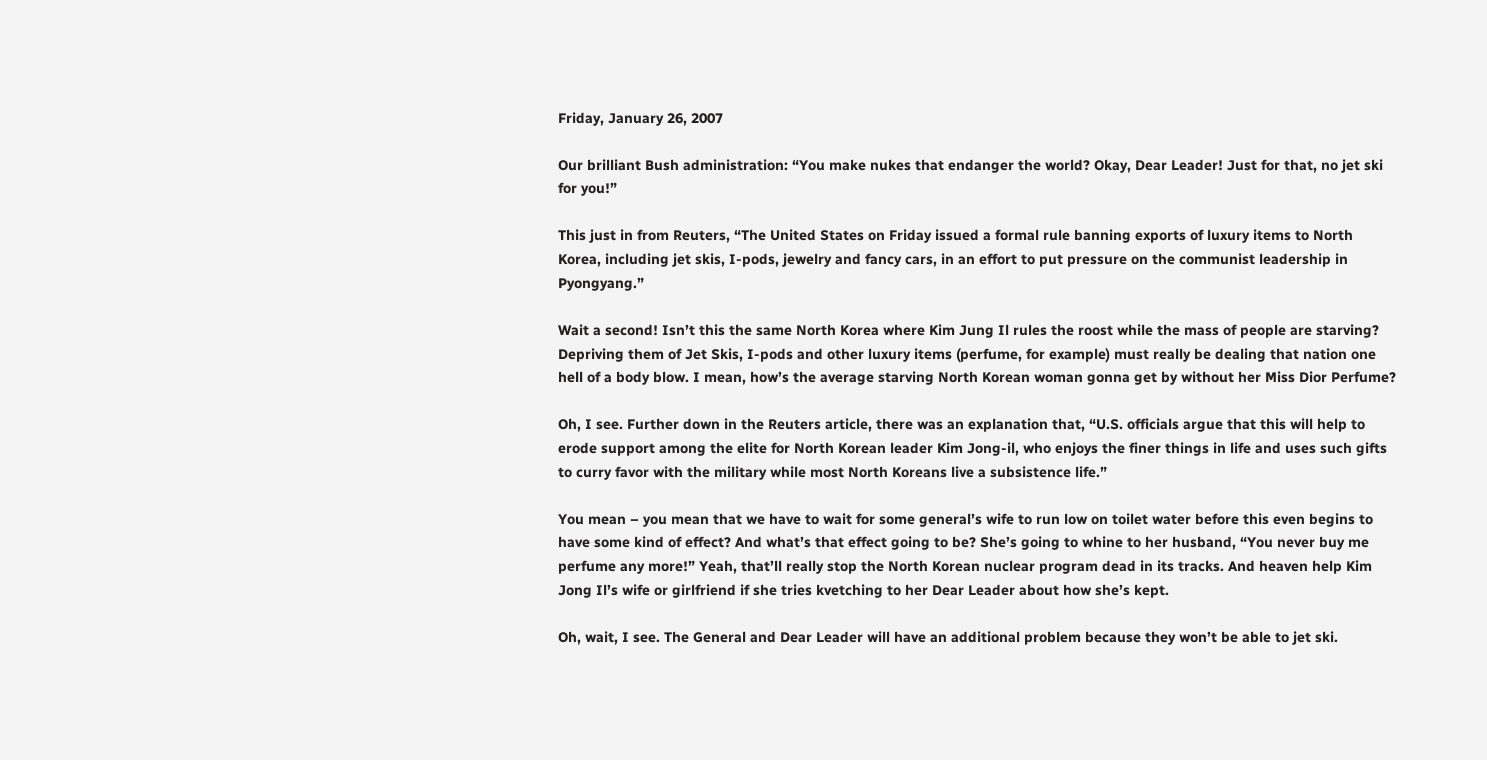Friday, January 26, 2007

Our brilliant Bush administration: “You make nukes that endanger the world? Okay, Dear Leader! Just for that, no jet ski for you!”

This just in from Reuters, “The United States on Friday issued a formal rule banning exports of luxury items to North Korea, including jet skis, I-pods, jewelry and fancy cars, in an effort to put pressure on the communist leadership in Pyongyang.”

Wait a second! Isn’t this the same North Korea where Kim Jung Il rules the roost while the mass of people are starving? Depriving them of Jet Skis, I-pods and other luxury items (perfume, for example) must really be dealing that nation one hell of a body blow. I mean, how’s the average starving North Korean woman gonna get by without her Miss Dior Perfume?

Oh, I see. Further down in the Reuters article, there was an explanation that, “U.S. officials argue that this will help to erode support among the elite for North Korean leader Kim Jong-il, who enjoys the finer things in life and uses such gifts to curry favor with the military while most North Koreans live a subsistence life.”

You mean – you mean that we have to wait for some general’s wife to run low on toilet water before this even begins to have some kind of effect? And what’s that effect going to be? She’s going to whine to her husband, “You never buy me perfume any more!” Yeah, that’ll really stop the North Korean nuclear program dead in its tracks. And heaven help Kim Jong Il’s wife or girlfriend if she tries kvetching to her Dear Leader about how she’s kept.

Oh, wait, I see. The General and Dear Leader will have an additional problem because they won’t be able to jet ski.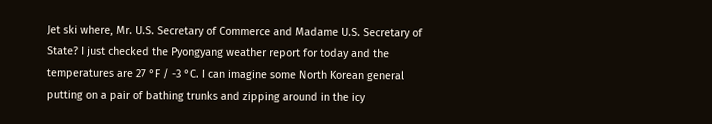Jet ski where, Mr. U.S. Secretary of Commerce and Madame U.S. Secretary of State? I just checked the Pyongyang weather report for today and the temperatures are 27 °F / -3 °C. I can imagine some North Korean general putting on a pair of bathing trunks and zipping around in the icy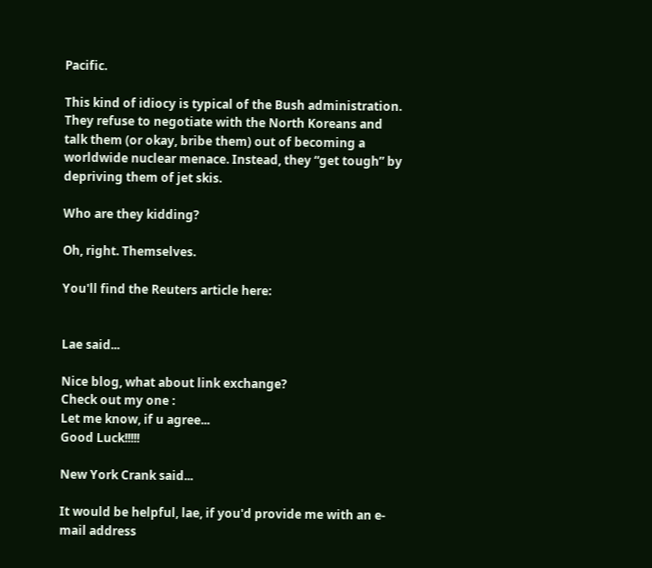Pacific.

This kind of idiocy is typical of the Bush administration. They refuse to negotiate with the North Koreans and talk them (or okay, bribe them) out of becoming a worldwide nuclear menace. Instead, they “get tough” by depriving them of jet skis.

Who are they kidding?

Oh, right. Themselves.

You'll find the Reuters article here:


Lae said...

Nice blog, what about link exchange?
Check out my one :
Let me know, if u agree...
Good Luck!!!!!

New York Crank said...

It would be helpful, lae, if you'd provide me with an e-mail address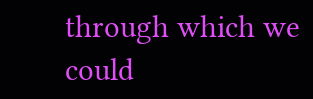through which we could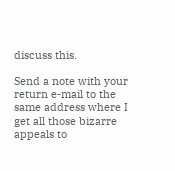discuss this.

Send a note with your return e-mail to the same address where I get all those bizarre appeals to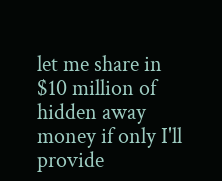let me share in $10 million of hidden away money if only I'll provide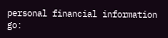personal financial information go: